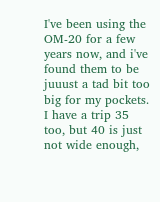I've been using the OM-20 for a few years now, and i've found them to be juuust a tad bit too big for my pockets. I have a trip 35 too, but 40 is just not wide enough,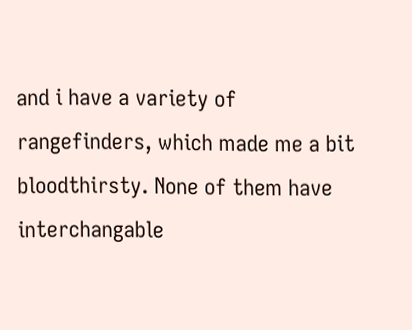and i have a variety of rangefinders, which made me a bit bloodthirsty. None of them have interchangable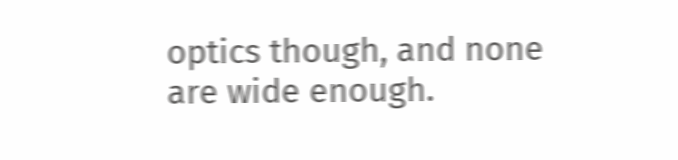optics though, and none are wide enough.